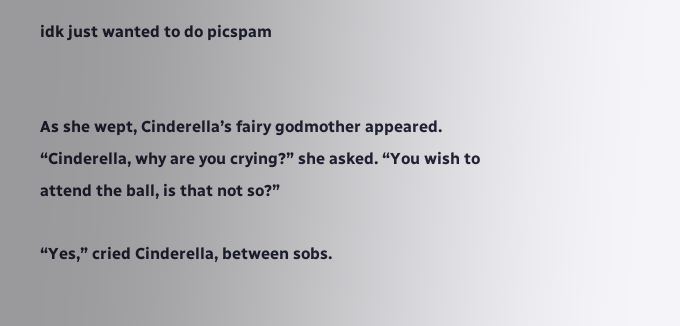idk just wanted to do picspam


As she wept, Cinderella’s fairy godmother appeared. “Cinderella, why are you crying?” she asked. “You wish to attend the ball, is that not so?”

“Yes,” cried Cinderella, between sobs.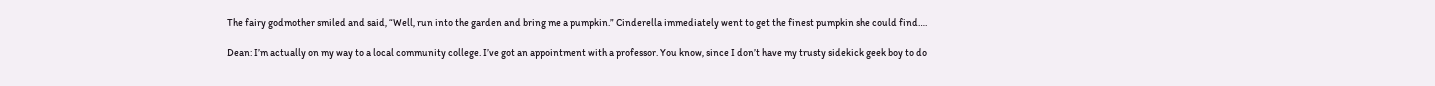The fairy godmother smiled and said, “Well, run into the garden and bring me a pumpkin.” Cinderella immediately went to get the finest pumpkin she could find….

Dean: I’m actually on my way to a local community college. I’ve got an appointment with a professor. You know, since I don’t have my trusty sidekick geek boy to do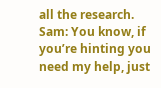all the research.
Sam: You know, if you’re hinting you need my help, just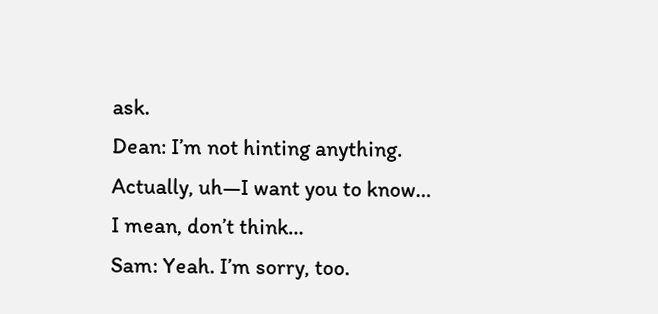ask.
Dean: I’m not hinting anything. Actually, uh—I want you to know… I mean, don’t think…
Sam: Yeah. I’m sorry, too.